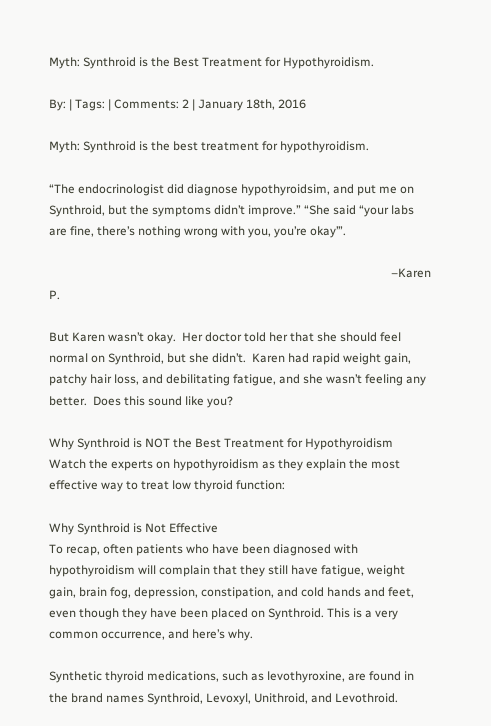Myth: Synthroid is the Best Treatment for Hypothyroidism.

By: | Tags: | Comments: 2 | January 18th, 2016

Myth: Synthroid is the best treatment for hypothyroidism.

“The endocrinologist did diagnose hypothyroidsim, and put me on Synthroid, but the symptoms didn’t improve.” “She said “your labs are fine, there’s nothing wrong with you, you’re okay’”.

                                                                                                                  –Karen P.

But Karen wasn’t okay.  Her doctor told her that she should feel normal on Synthroid, but she didn’t.  Karen had rapid weight gain, patchy hair loss, and debilitating fatigue, and she wasn’t feeling any better.  Does this sound like you?

Why Synthroid is NOT the Best Treatment for Hypothyroidism
Watch the experts on hypothyroidism as they explain the most effective way to treat low thyroid function:

Why Synthroid is Not Effective
To recap, often patients who have been diagnosed with hypothyroidism will complain that they still have fatigue, weight gain, brain fog, depression, constipation, and cold hands and feet, even though they have been placed on Synthroid. This is a very common occurrence, and here’s why.

Synthetic thyroid medications, such as levothyroxine, are found in the brand names Synthroid, Levoxyl, Unithroid, and Levothroid.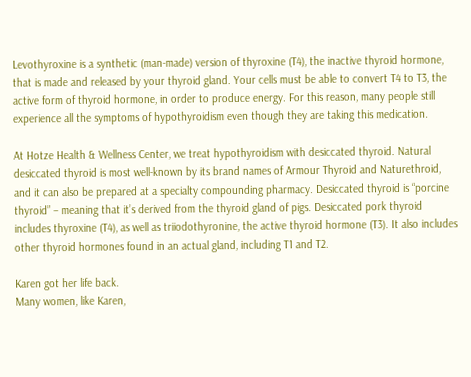Levothyroxine is a synthetic (man-made) version of thyroxine (T4), the inactive thyroid hormone, that is made and released by your thyroid gland. Your cells must be able to convert T4 to T3, the active form of thyroid hormone, in order to produce energy. For this reason, many people still experience all the symptoms of hypothyroidism even though they are taking this medication.

At Hotze Health & Wellness Center, we treat hypothyroidism with desiccated thyroid. Natural desiccated thyroid is most well-known by its brand names of Armour Thyroid and Naturethroid, and it can also be prepared at a specialty compounding pharmacy. Desiccated thyroid is “porcine thyroid” – meaning that it’s derived from the thyroid gland of pigs. Desiccated pork thyroid includes thyroxine (T4), as well as triiodothyronine, the active thyroid hormone (T3). It also includes other thyroid hormones found in an actual gland, including T1 and T2.

Karen got her life back.
Many women, like Karen,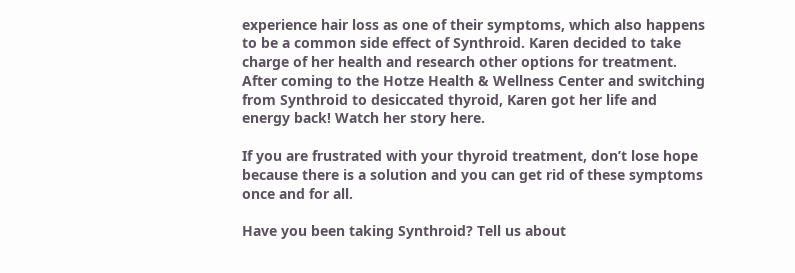experience hair loss as one of their symptoms, which also happens to be a common side effect of Synthroid. Karen decided to take charge of her health and research other options for treatment. After coming to the Hotze Health & Wellness Center and switching from Synthroid to desiccated thyroid, Karen got her life and energy back! Watch her story here.

If you are frustrated with your thyroid treatment, don’t lose hope because there is a solution and you can get rid of these symptoms once and for all.

Have you been taking Synthroid? Tell us about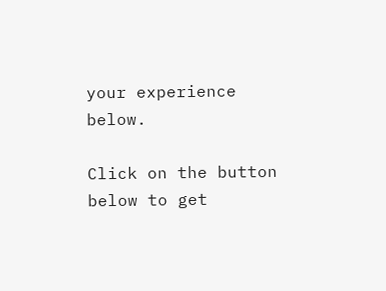your experience below.

Click on the button below to get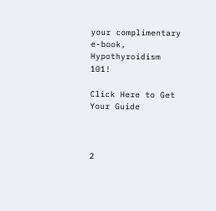your complimentary e-book, Hypothyroidism 101!

Click Here to Get Your Guide



2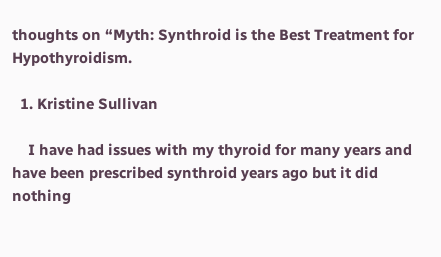thoughts on “Myth: Synthroid is the Best Treatment for Hypothyroidism.

  1. Kristine Sullivan

    I have had issues with my thyroid for many years and have been prescribed synthroid years ago but it did nothing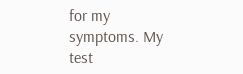for my symptoms. My test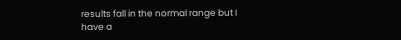results fall in the normal range but I have a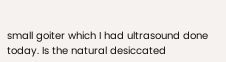small goiter which I had ultrasound done today. Is the natural desiccated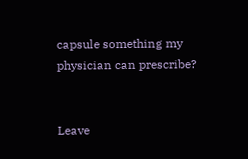capsule something my physician can prescribe?


Leave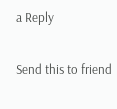a Reply

Send this to friend